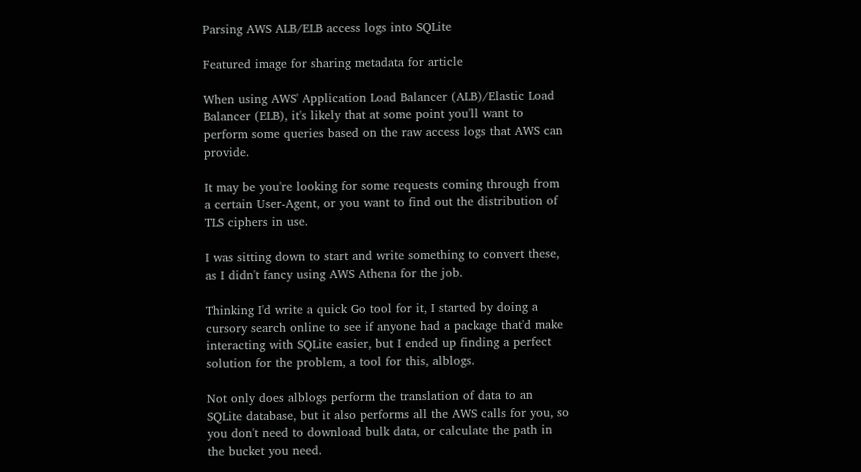Parsing AWS ALB/ELB access logs into SQLite

Featured image for sharing metadata for article

When using AWS' Application Load Balancer (ALB)/Elastic Load Balancer (ELB), it's likely that at some point you'll want to perform some queries based on the raw access logs that AWS can provide.

It may be you're looking for some requests coming through from a certain User-Agent, or you want to find out the distribution of TLS ciphers in use.

I was sitting down to start and write something to convert these, as I didn't fancy using AWS Athena for the job.

Thinking I'd write a quick Go tool for it, I started by doing a cursory search online to see if anyone had a package that'd make interacting with SQLite easier, but I ended up finding a perfect solution for the problem, a tool for this, alblogs.

Not only does alblogs perform the translation of data to an SQLite database, but it also performs all the AWS calls for you, so you don't need to download bulk data, or calculate the path in the bucket you need.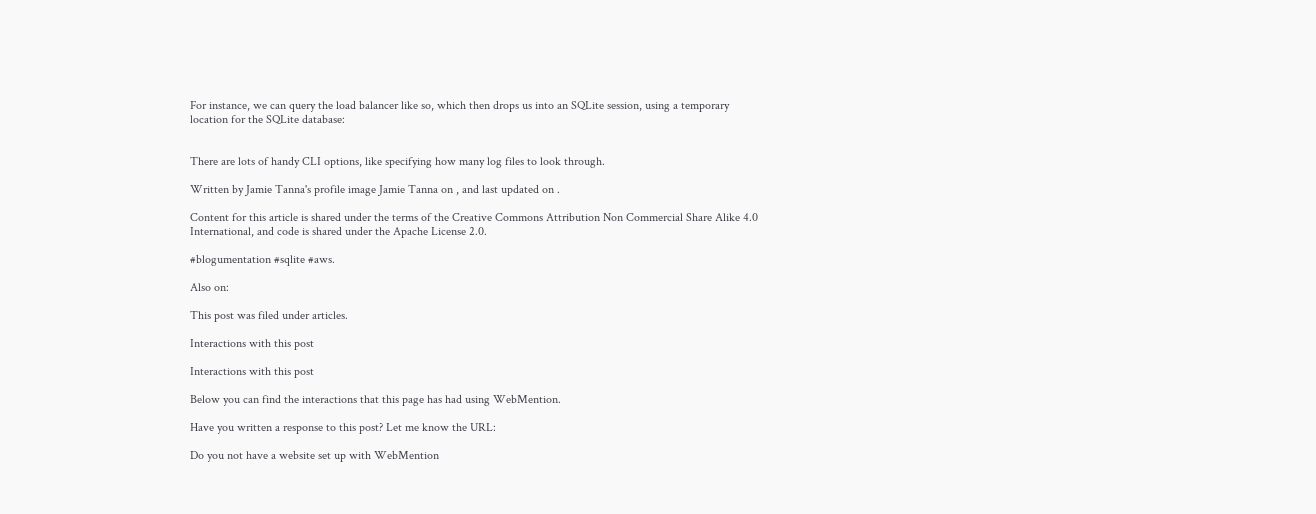For instance, we can query the load balancer like so, which then drops us into an SQLite session, using a temporary location for the SQLite database:


There are lots of handy CLI options, like specifying how many log files to look through.

Written by Jamie Tanna's profile image Jamie Tanna on , and last updated on .

Content for this article is shared under the terms of the Creative Commons Attribution Non Commercial Share Alike 4.0 International, and code is shared under the Apache License 2.0.

#blogumentation #sqlite #aws.

Also on:

This post was filed under articles.

Interactions with this post

Interactions with this post

Below you can find the interactions that this page has had using WebMention.

Have you written a response to this post? Let me know the URL:

Do you not have a website set up with WebMention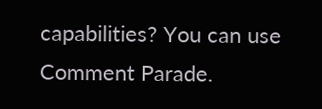capabilities? You can use Comment Parade.